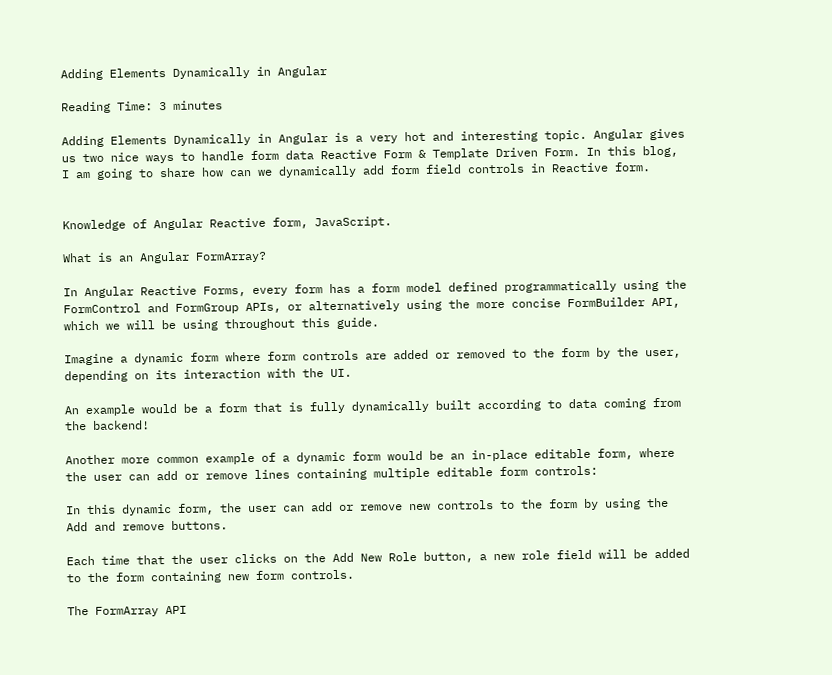Adding Elements Dynamically in Angular

Reading Time: 3 minutes

Adding Elements Dynamically in Angular is a very hot and interesting topic. Angular gives us two nice ways to handle form data Reactive Form & Template Driven Form. In this blog, I am going to share how can we dynamically add form field controls in Reactive form.


Knowledge of Angular Reactive form, JavaScript.

What is an Angular FormArray?

In Angular Reactive Forms, every form has a form model defined programmatically using the FormControl and FormGroup APIs, or alternatively using the more concise FormBuilder API, which we will be using throughout this guide.

Imagine a dynamic form where form controls are added or removed to the form by the user, depending on its interaction with the UI.

An example would be a form that is fully dynamically built according to data coming from the backend!

Another more common example of a dynamic form would be an in-place editable form, where the user can add or remove lines containing multiple editable form controls:

In this dynamic form, the user can add or remove new controls to the form by using the Add and remove buttons.

Each time that the user clicks on the Add New Role button, a new role field will be added to the form containing new form controls.

The FormArray API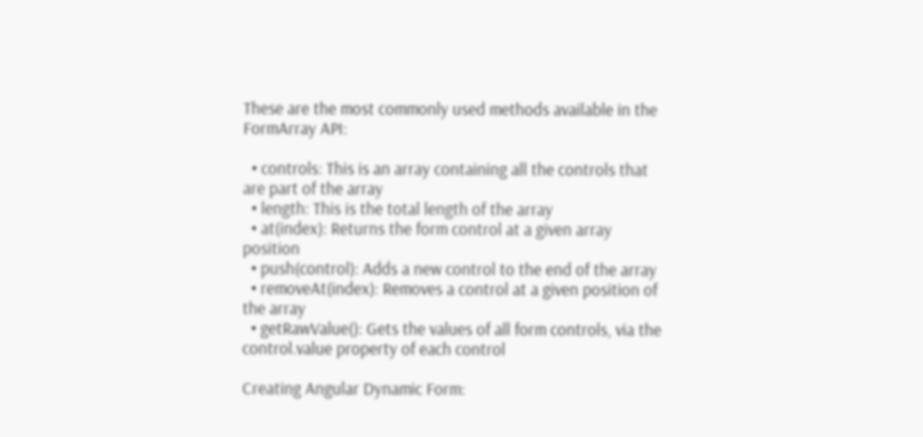These are the most commonly used methods available in the FormArray API:

  • controls: This is an array containing all the controls that are part of the array
  • length: This is the total length of the array
  • at(index): Returns the form control at a given array position
  • push(control): Adds a new control to the end of the array
  • removeAt(index): Removes a control at a given position of the array
  • getRawValue(): Gets the values of all form controls, via the control.value property of each control

Creating Angular Dynamic Form: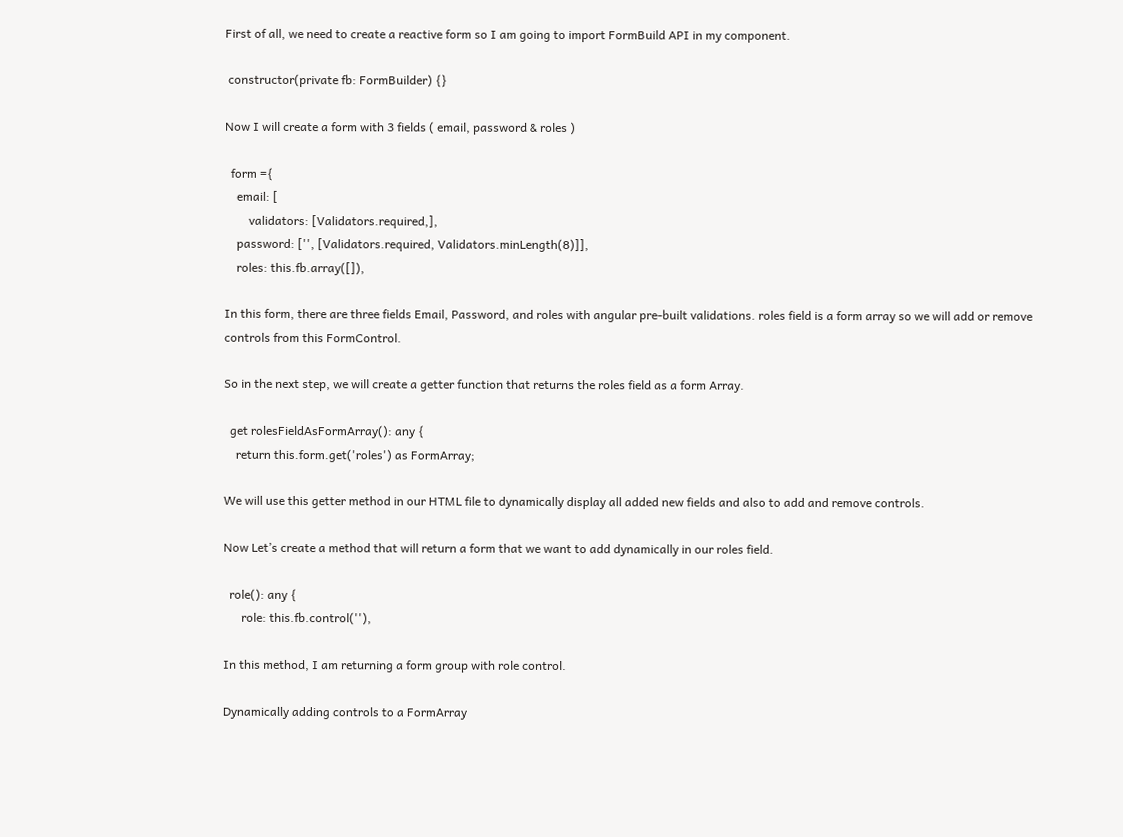First of all, we need to create a reactive form so I am going to import FormBuild API in my component.

 constructor(private fb: FormBuilder) {}

Now I will create a form with 3 fields ( email, password & roles )

  form ={
    email: [
        validators: [Validators.required,],
    password: ['', [Validators.required, Validators.minLength(8)]],
    roles: this.fb.array([]),

In this form, there are three fields Email, Password, and roles with angular pre-built validations. roles field is a form array so we will add or remove controls from this FormControl.

So in the next step, we will create a getter function that returns the roles field as a form Array.

  get rolesFieldAsFormArray(): any {
    return this.form.get('roles') as FormArray;

We will use this getter method in our HTML file to dynamically display all added new fields and also to add and remove controls.

Now Let’s create a method that will return a form that we want to add dynamically in our roles field.

  role(): any {
      role: this.fb.control(''),

In this method, I am returning a form group with role control.

Dynamically adding controls to a FormArray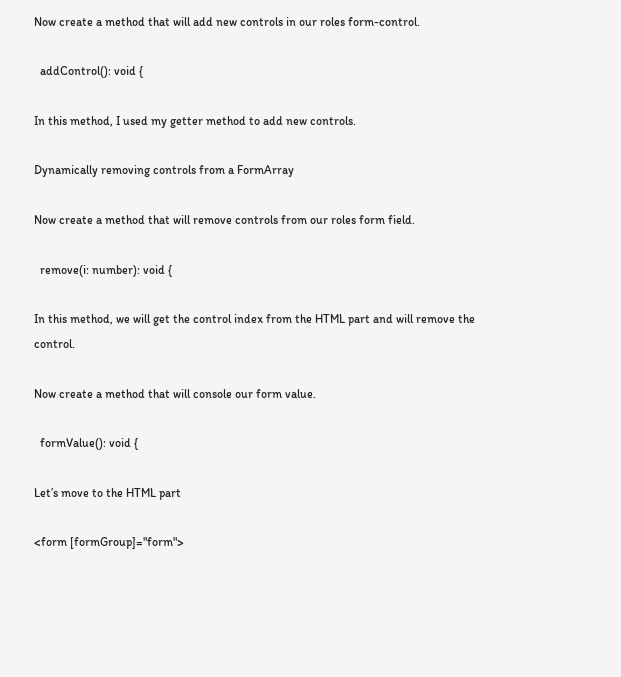Now create a method that will add new controls in our roles form-control.

  addControl(): void {

In this method, I used my getter method to add new controls.

Dynamically removing controls from a FormArray

Now create a method that will remove controls from our roles form field.

  remove(i: number): void {

In this method, we will get the control index from the HTML part and will remove the control.

Now create a method that will console our form value.

  formValue(): void {

Let’s move to the HTML part

<form [formGroup]="form">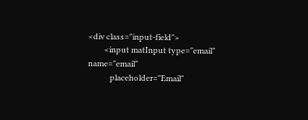<div class="input-field">
        <input matInput type="email" name="email"
           placeholder="Email"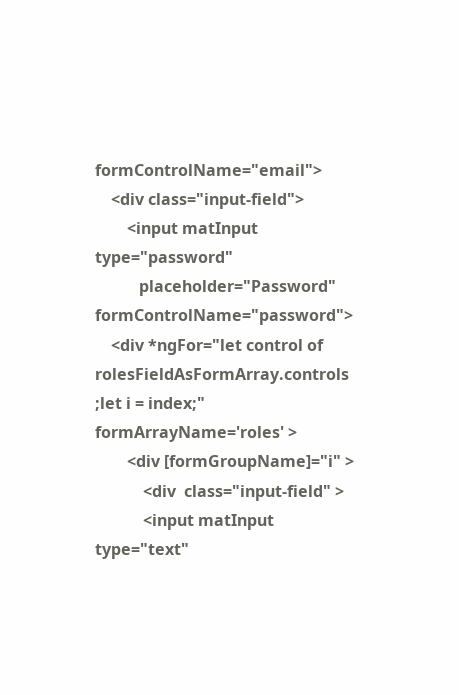formControlName="email">
    <div class="input-field">
        <input matInput type="password"
           placeholder="Password" formControlName="password">
    <div *ngFor="let control of  rolesFieldAsFormArray.controls ;let i = index;" formArrayName='roles' >
        <div [formGroupName]="i" >
            <div  class="input-field" >
            <input matInput type="text"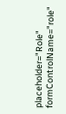placeholder="Role" formControlName="role"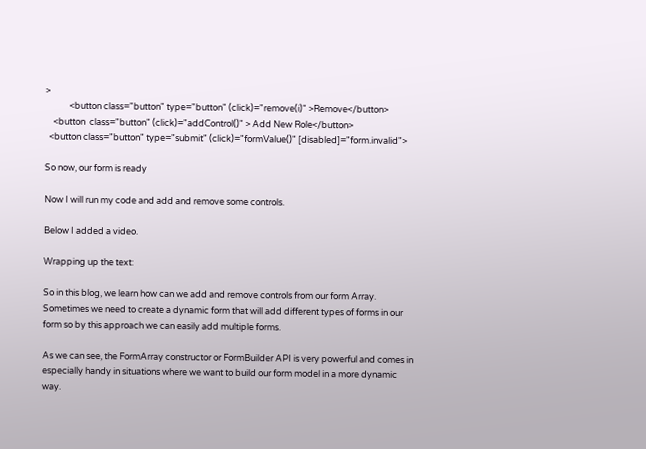>
            <button class="button" type="button" (click)="remove(i)" >Remove</button>
    <button  class="button" (click)="addControl()" > Add New Role</button>
  <button class="button" type="submit" (click)="formValue()" [disabled]="form.invalid">

So now, our form is ready

Now I will run my code and add and remove some controls.

Below I added a video.

Wrapping up the text:

So in this blog, we learn how can we add and remove controls from our form Array. Sometimes we need to create a dynamic form that will add different types of forms in our form so by this approach we can easily add multiple forms.

As we can see, the FormArray constructor or FormBuilder API is very powerful and comes in especially handy in situations where we want to build our form model in a more dynamic way.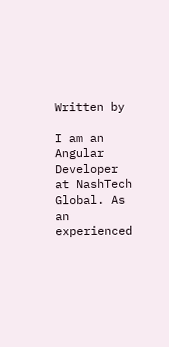Written by

I am an Angular Developer at NashTech Global. As an experienced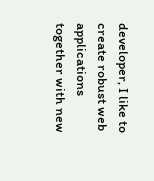developer, I like to create robust web applications together with new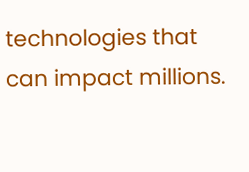technologies that can impact millions.